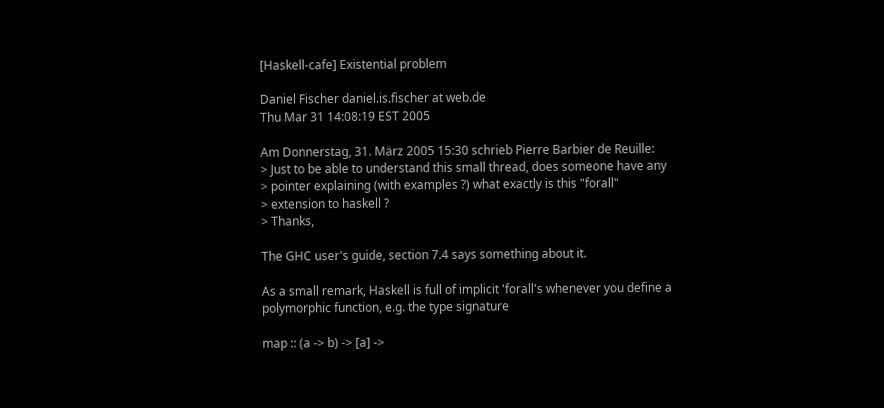[Haskell-cafe] Existential problem

Daniel Fischer daniel.is.fischer at web.de
Thu Mar 31 14:08:19 EST 2005

Am Donnerstag, 31. März 2005 15:30 schrieb Pierre Barbier de Reuille:
> Just to be able to understand this small thread, does someone have any
> pointer explaining (with examples ?) what exactly is this "forall"
> extension to haskell ?
> Thanks,

The GHC user's guide, section 7.4 says something about it.

As a small remark, Haskell is full of implicit 'forall's whenever you define a
polymorphic function, e.g. the type signature

map :: (a -> b) -> [a] ->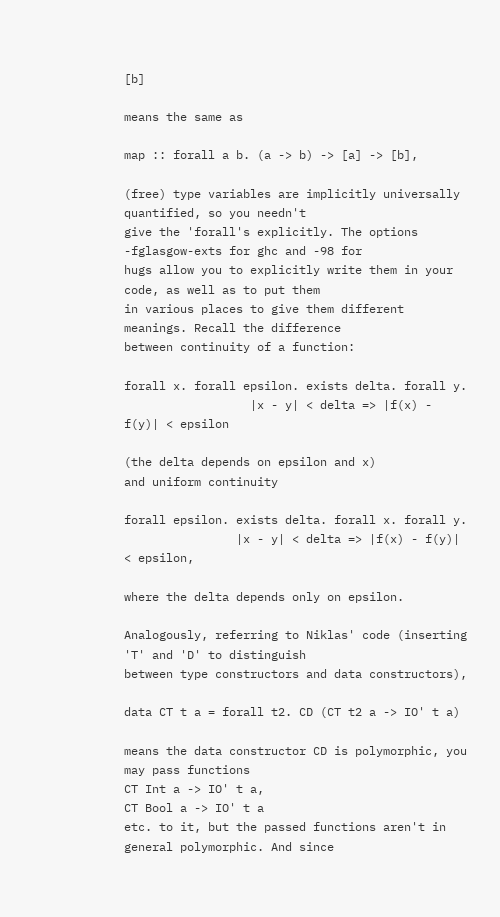[b]

means the same as

map :: forall a b. (a -> b) -> [a] -> [b],

(free) type variables are implicitly universally quantified, so you needn't
give the 'forall's explicitly. The options -fglasgow-exts for ghc and -98 for
hugs allow you to explicitly write them in your code, as well as to put them
in various places to give them different meanings. Recall the difference
between continuity of a function:

forall x. forall epsilon. exists delta. forall y.
                  |x - y| < delta => |f(x) - f(y)| < epsilon

(the delta depends on epsilon and x)
and uniform continuity

forall epsilon. exists delta. forall x. forall y.
                |x - y| < delta => |f(x) - f(y)| < epsilon,

where the delta depends only on epsilon.

Analogously, referring to Niklas' code (inserting 'T' and 'D' to distinguish
between type constructors and data constructors),

data CT t a = forall t2. CD (CT t2 a -> IO' t a)

means the data constructor CD is polymorphic, you may pass functions
CT Int a -> IO' t a,
CT Bool a -> IO' t a
etc. to it, but the passed functions aren't in general polymorphic. And since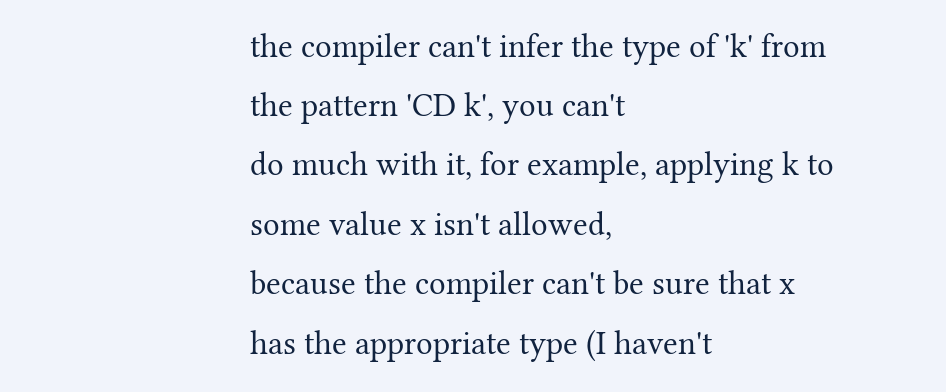the compiler can't infer the type of 'k' from the pattern 'CD k', you can't
do much with it, for example, applying k to some value x isn't allowed,
because the compiler can't be sure that x has the appropriate type (I haven't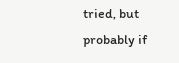tried, but probably if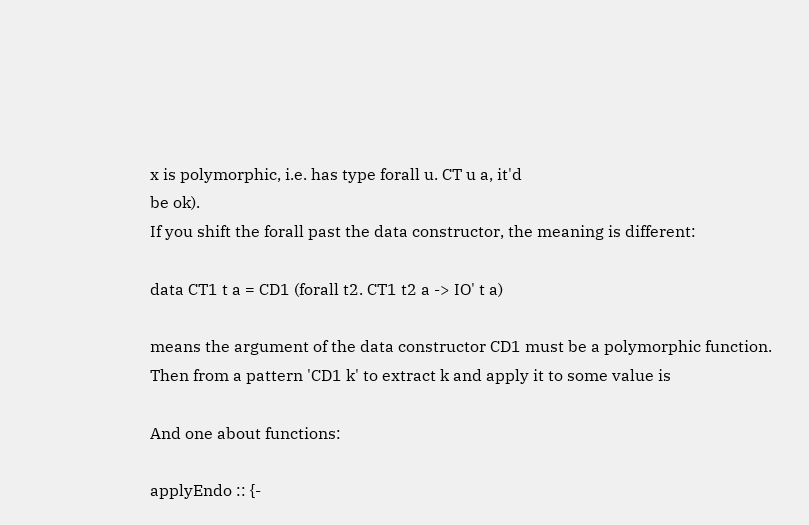x is polymorphic, i.e. has type forall u. CT u a, it'd
be ok).
If you shift the forall past the data constructor, the meaning is different:

data CT1 t a = CD1 (forall t2. CT1 t2 a -> IO' t a)

means the argument of the data constructor CD1 must be a polymorphic function.
Then from a pattern 'CD1 k' to extract k and apply it to some value is

And one about functions:

applyEndo :: {-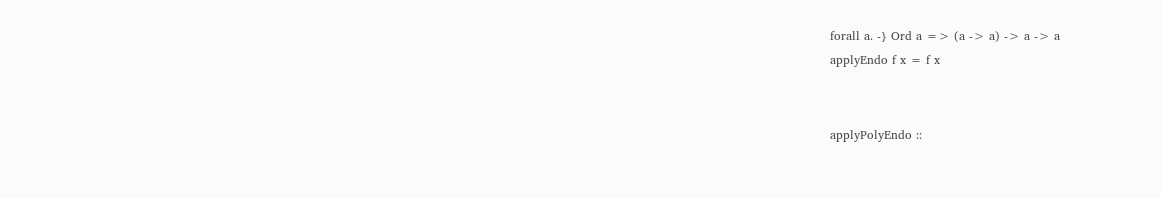forall a. -} Ord a => (a -> a) -> a -> a
applyEndo f x = f x


applyPolyEndo ::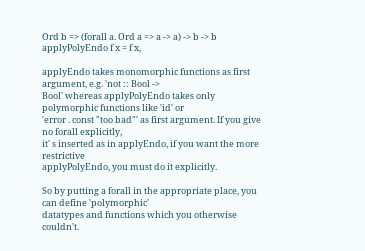Ord b => (forall a. Ord a => a -> a) -> b -> b
applyPolyEndo f x = f x,

applyEndo takes monomorphic functions as first argument, e.g. 'not :: Bool ->
Bool' whereas applyPolyEndo takes only polymorphic functions like 'id' or
'error . const "too bad"' as first argument. If you give no forall explicitly,
it' s inserted as in applyEndo, if you want the more restrictive
applyPolyEndo, you must do it explicitly.

So by putting a forall in the appropriate place, you can define 'polymorphic'
datatypes and functions which you otherwise couldn't.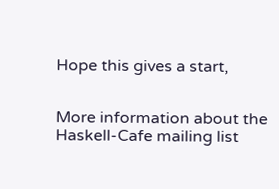Hope this gives a start,


More information about the Haskell-Cafe mailing list